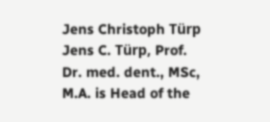Jens Christoph Türp
Jens C. Türp, Prof. Dr. med. dent., MSc, M.A. is Head of the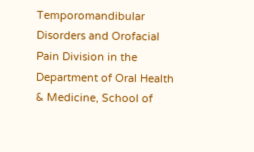Temporomandibular Disorders and Orofacial Pain Division in the Department of Oral Health & Medicine, School of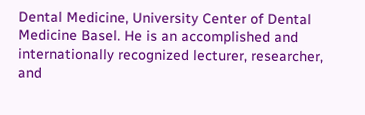Dental Medicine, University Center of Dental Medicine Basel. He is an accomplished and internationally recognized lecturer, researcher, and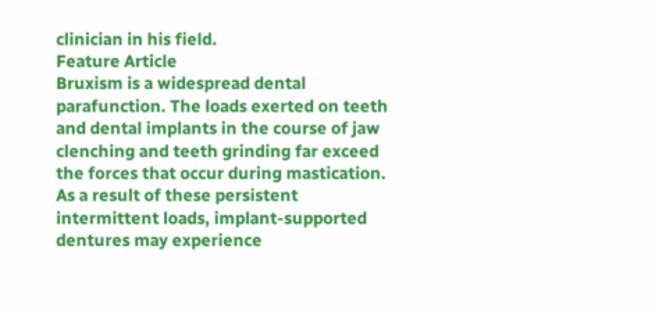clinician in his field.
Feature Article
Bruxism is a widespread dental parafunction. The loads exerted on teeth and dental implants in the course of jaw clenching and teeth grinding far exceed the forces that occur during mastication. As a result of these persistent intermittent loads, implant-supported dentures may experience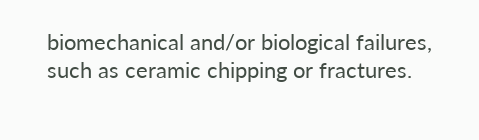biomechanical and/or biological failures, such as ceramic chipping or fractures.